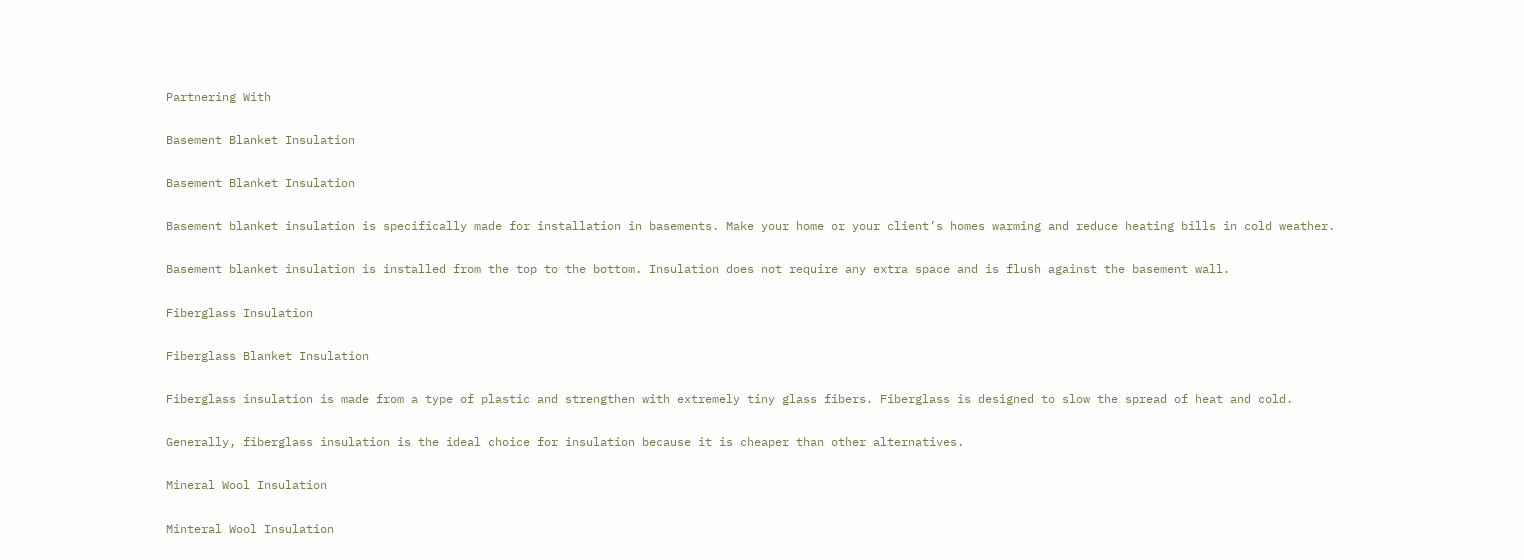Partnering With

Basement Blanket Insulation

Basement Blanket Insulation

Basement blanket insulation is specifically made for installation in basements. Make your home or your client’s homes warming and reduce heating bills in cold weather.

Basement blanket insulation is installed from the top to the bottom. Insulation does not require any extra space and is flush against the basement wall.

Fiberglass Insulation

Fiberglass Blanket Insulation

Fiberglass insulation is made from a type of plastic and strengthen with extremely tiny glass fibers. Fiberglass is designed to slow the spread of heat and cold.

Generally, fiberglass insulation is the ideal choice for insulation because it is cheaper than other alternatives.

Mineral Wool Insulation

Minteral Wool Insulation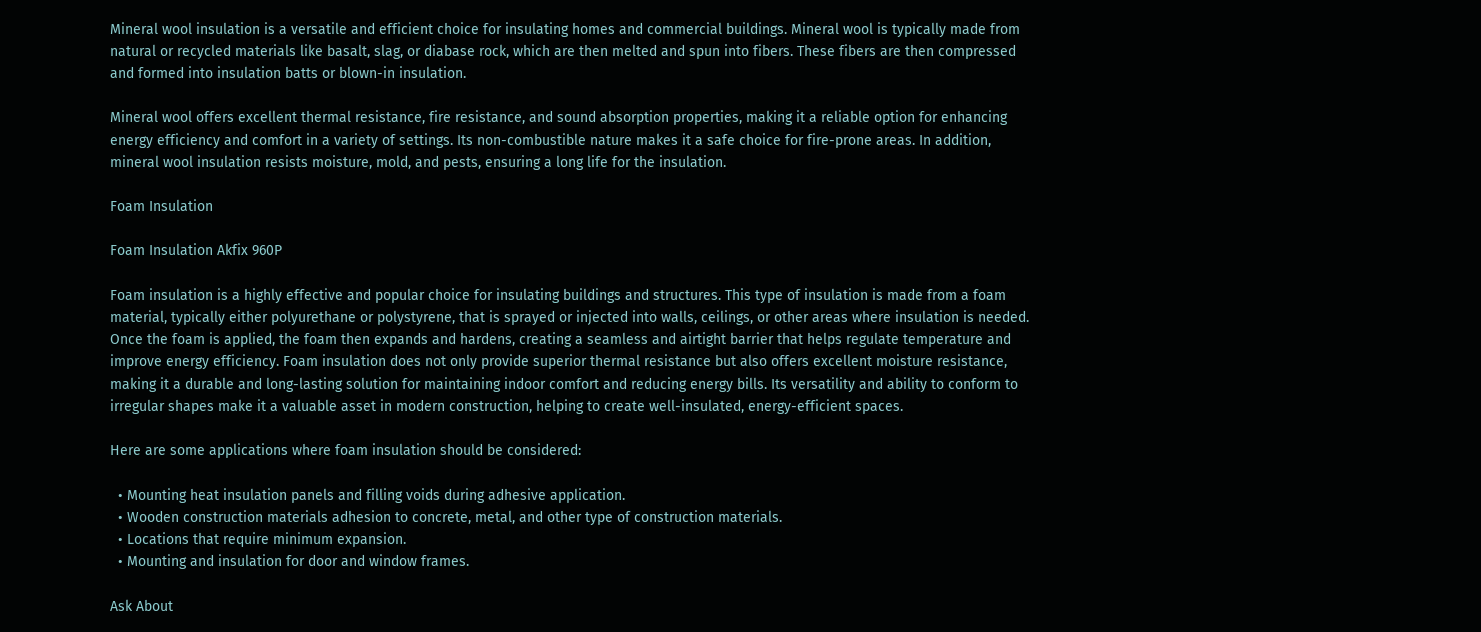Mineral wool insulation is a versatile and efficient choice for insulating homes and commercial buildings. Mineral wool is typically made from natural or recycled materials like basalt, slag, or diabase rock, which are then melted and spun into fibers. These fibers are then compressed and formed into insulation batts or blown-in insulation.

Mineral wool offers excellent thermal resistance, fire resistance, and sound absorption properties, making it a reliable option for enhancing energy efficiency and comfort in a variety of settings. Its non-combustible nature makes it a safe choice for fire-prone areas. In addition, mineral wool insulation resists moisture, mold, and pests, ensuring a long life for the insulation.

Foam Insulation

Foam Insulation Akfix 960P

Foam insulation is a highly effective and popular choice for insulating buildings and structures. This type of insulation is made from a foam material, typically either polyurethane or polystyrene, that is sprayed or injected into walls, ceilings, or other areas where insulation is needed. Once the foam is applied, the foam then expands and hardens, creating a seamless and airtight barrier that helps regulate temperature and improve energy efficiency. Foam insulation does not only provide superior thermal resistance but also offers excellent moisture resistance, making it a durable and long-lasting solution for maintaining indoor comfort and reducing energy bills. Its versatility and ability to conform to irregular shapes make it a valuable asset in modern construction, helping to create well-insulated, energy-efficient spaces.

Here are some applications where foam insulation should be considered:

  • Mounting heat insulation panels and filling voids during adhesive application.
  • Wooden construction materials adhesion to concrete, metal, and other type of construction materials.
  • Locations that require minimum expansion.
  • Mounting and insulation for door and window frames.

Ask About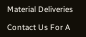Material Deliveries

Contact Us For A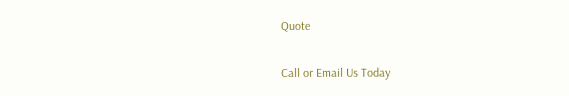Quote

Call or Email Us Today